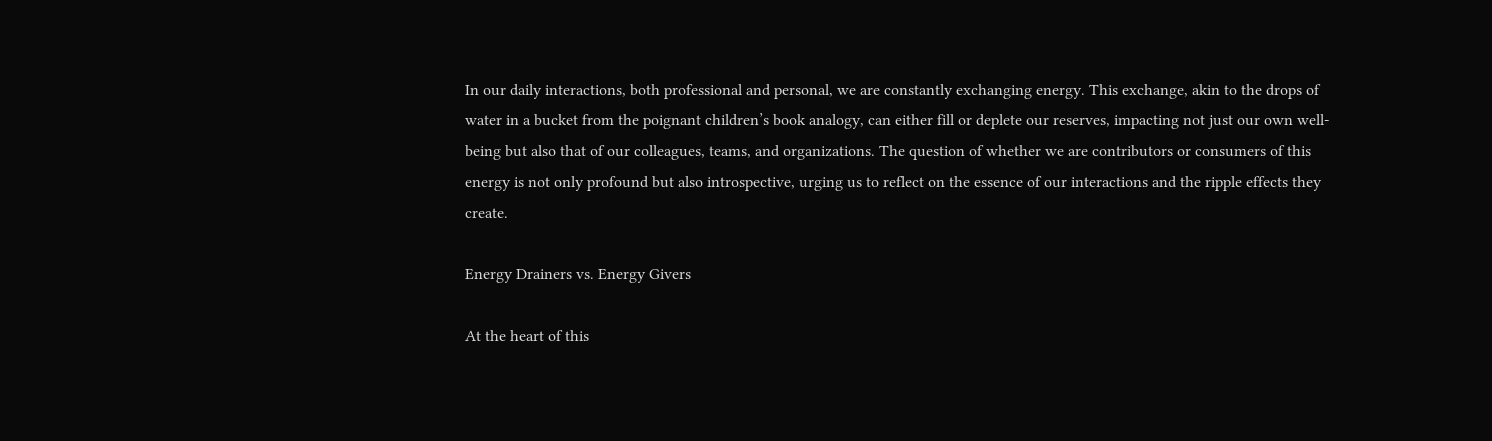In our daily interactions, both professional and personal, we are constantly exchanging energy. This exchange, akin to the drops of water in a bucket from the poignant children’s book analogy, can either fill or deplete our reserves, impacting not just our own well-being but also that of our colleagues, teams, and organizations. The question of whether we are contributors or consumers of this energy is not only profound but also introspective, urging us to reflect on the essence of our interactions and the ripple effects they create.

Energy Drainers vs. Energy Givers

At the heart of this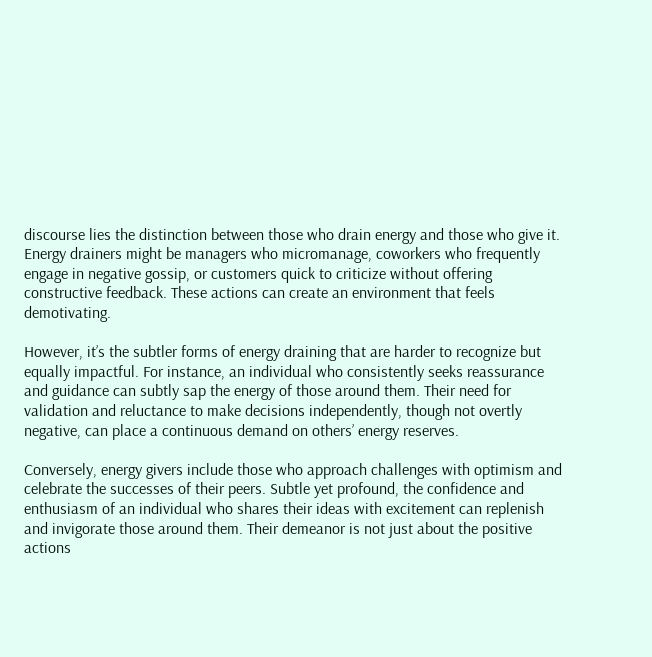discourse lies the distinction between those who drain energy and those who give it. Energy drainers might be managers who micromanage, coworkers who frequently engage in negative gossip, or customers quick to criticize without offering constructive feedback. These actions can create an environment that feels demotivating.

However, it’s the subtler forms of energy draining that are harder to recognize but equally impactful. For instance, an individual who consistently seeks reassurance and guidance can subtly sap the energy of those around them. Their need for validation and reluctance to make decisions independently, though not overtly negative, can place a continuous demand on others’ energy reserves.

Conversely, energy givers include those who approach challenges with optimism and celebrate the successes of their peers. Subtle yet profound, the confidence and enthusiasm of an individual who shares their ideas with excitement can replenish and invigorate those around them. Their demeanor is not just about the positive actions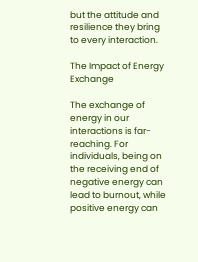but the attitude and resilience they bring to every interaction.

The Impact of Energy Exchange

The exchange of energy in our interactions is far-reaching. For individuals, being on the receiving end of negative energy can lead to burnout, while positive energy can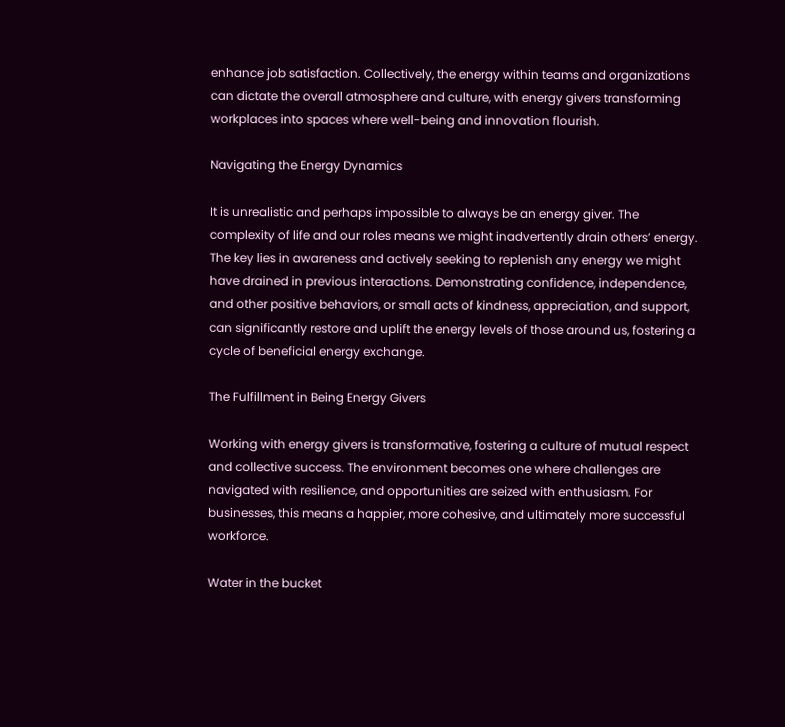enhance job satisfaction. Collectively, the energy within teams and organizations can dictate the overall atmosphere and culture, with energy givers transforming workplaces into spaces where well-being and innovation flourish.

Navigating the Energy Dynamics

It is unrealistic and perhaps impossible to always be an energy giver. The complexity of life and our roles means we might inadvertently drain others’ energy. The key lies in awareness and actively seeking to replenish any energy we might have drained in previous interactions. Demonstrating confidence, independence, and other positive behaviors, or small acts of kindness, appreciation, and support, can significantly restore and uplift the energy levels of those around us, fostering a cycle of beneficial energy exchange.

The Fulfillment in Being Energy Givers

Working with energy givers is transformative, fostering a culture of mutual respect and collective success. The environment becomes one where challenges are navigated with resilience, and opportunities are seized with enthusiasm. For businesses, this means a happier, more cohesive, and ultimately more successful workforce.

Water in the bucket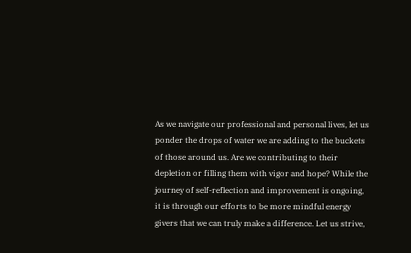As we navigate our professional and personal lives, let us ponder the drops of water we are adding to the buckets of those around us. Are we contributing to their depletion or filling them with vigor and hope? While the journey of self-reflection and improvement is ongoing, it is through our efforts to be more mindful energy givers that we can truly make a difference. Let us strive,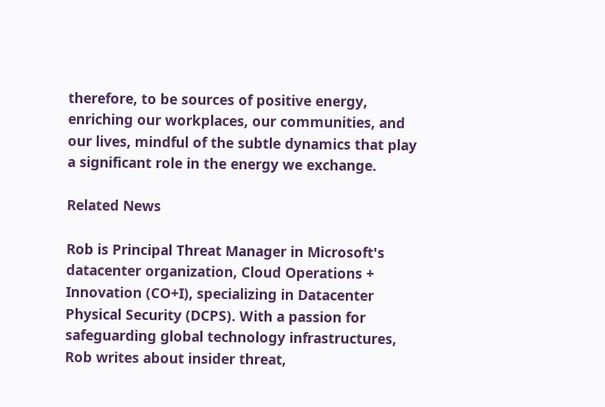therefore, to be sources of positive energy, enriching our workplaces, our communities, and our lives, mindful of the subtle dynamics that play a significant role in the energy we exchange.

Related News

Rob is Principal Threat Manager in Microsoft's datacenter organization, Cloud Operations + Innovation (CO+I), specializing in Datacenter Physical Security (DCPS). With a passion for safeguarding global technology infrastructures, Rob writes about insider threat,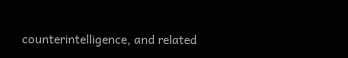counterintelligence, and related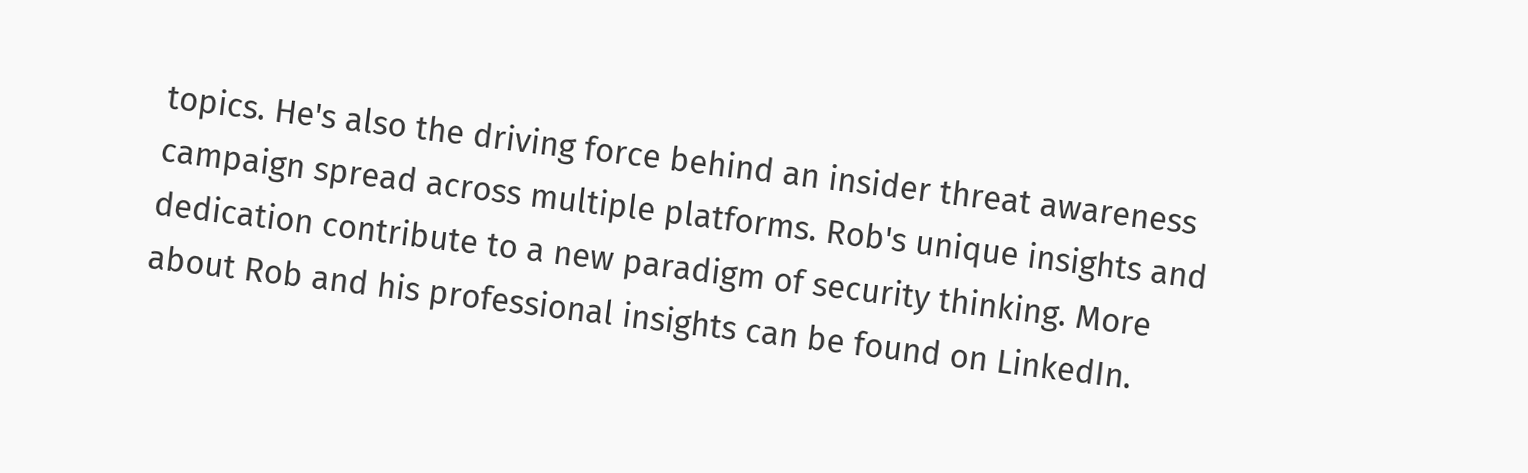topics. He's also the driving force behind an insider threat awareness campaign spread across multiple platforms. Rob's unique insights and dedication contribute to a new paradigm of security thinking. More about Rob and his professional insights can be found on LinkedIn.